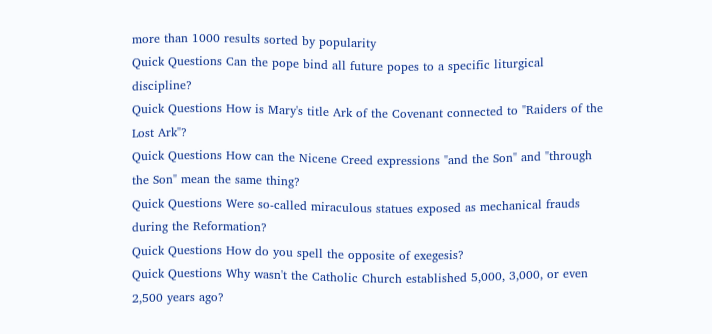more than 1000 results sorted by popularity
Quick Questions Can the pope bind all future popes to a specific liturgical discipline?
Quick Questions How is Mary's title Ark of the Covenant connected to "Raiders of the Lost Ark"?
Quick Questions How can the Nicene Creed expressions "and the Son" and "through the Son" mean the same thing?
Quick Questions Were so-called miraculous statues exposed as mechanical frauds during the Reformation?
Quick Questions How do you spell the opposite of exegesis?
Quick Questions Why wasn't the Catholic Church established 5,000, 3,000, or even 2,500 years ago?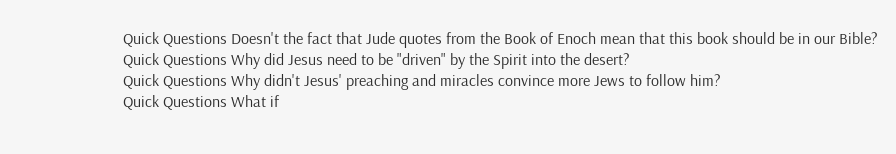Quick Questions Doesn't the fact that Jude quotes from the Book of Enoch mean that this book should be in our Bible?
Quick Questions Why did Jesus need to be "driven" by the Spirit into the desert?
Quick Questions Why didn't Jesus' preaching and miracles convince more Jews to follow him?
Quick Questions What if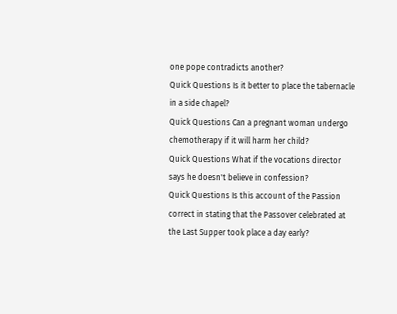one pope contradicts another?
Quick Questions Is it better to place the tabernacle in a side chapel?
Quick Questions Can a pregnant woman undergo chemotherapy if it will harm her child?
Quick Questions What if the vocations director says he doesn't believe in confession?
Quick Questions Is this account of the Passion correct in stating that the Passover celebrated at the Last Supper took place a day early?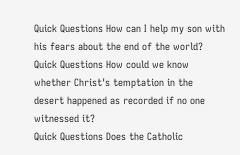Quick Questions How can I help my son with his fears about the end of the world?
Quick Questions How could we know whether Christ's temptation in the desert happened as recorded if no one witnessed it?
Quick Questions Does the Catholic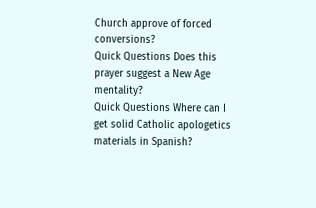Church approve of forced conversions?
Quick Questions Does this prayer suggest a New Age mentality?
Quick Questions Where can I get solid Catholic apologetics materials in Spanish?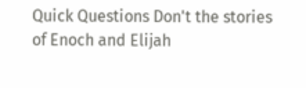Quick Questions Don't the stories of Enoch and Elijah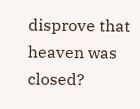disprove that heaven was closed?